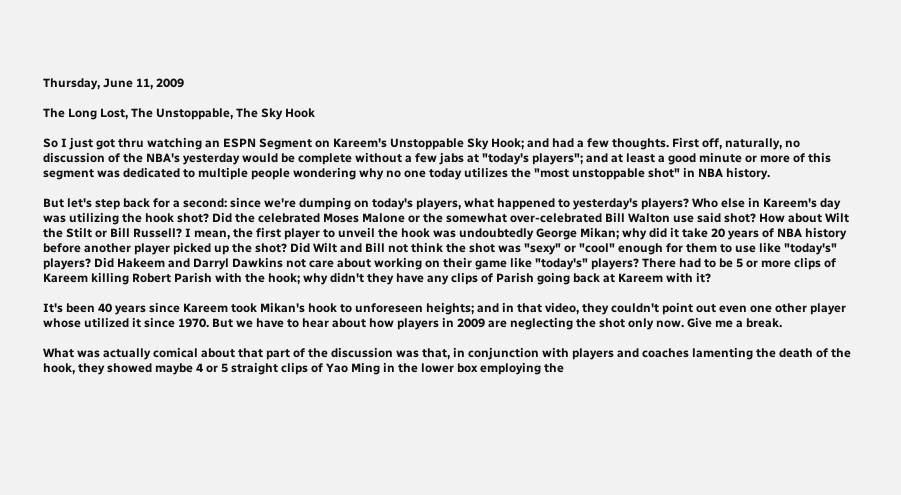Thursday, June 11, 2009

The Long Lost, The Unstoppable, The Sky Hook

So I just got thru watching an ESPN Segment on Kareem's Unstoppable Sky Hook; and had a few thoughts. First off, naturally, no discussion of the NBA's yesterday would be complete without a few jabs at "today's players"; and at least a good minute or more of this segment was dedicated to multiple people wondering why no one today utilizes the "most unstoppable shot" in NBA history.

But let's step back for a second: since we're dumping on today's players, what happened to yesterday's players? Who else in Kareem's day was utilizing the hook shot? Did the celebrated Moses Malone or the somewhat over-celebrated Bill Walton use said shot? How about Wilt the Stilt or Bill Russell? I mean, the first player to unveil the hook was undoubtedly George Mikan; why did it take 20 years of NBA history before another player picked up the shot? Did Wilt and Bill not think the shot was "sexy" or "cool" enough for them to use like "today's" players? Did Hakeem and Darryl Dawkins not care about working on their game like "today's" players? There had to be 5 or more clips of Kareem killing Robert Parish with the hook; why didn't they have any clips of Parish going back at Kareem with it?

It's been 40 years since Kareem took Mikan's hook to unforeseen heights; and in that video, they couldn't point out even one other player whose utilized it since 1970. But we have to hear about how players in 2009 are neglecting the shot only now. Give me a break.

What was actually comical about that part of the discussion was that, in conjunction with players and coaches lamenting the death of the hook, they showed maybe 4 or 5 straight clips of Yao Ming in the lower box employing the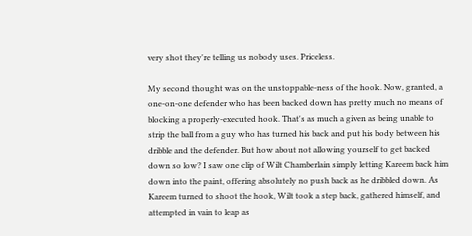very shot they're telling us nobody uses. Priceless.

My second thought was on the unstoppable-ness of the hook. Now, granted, a one-on-one defender who has been backed down has pretty much no means of blocking a properly-executed hook. That's as much a given as being unable to strip the ball from a guy who has turned his back and put his body between his dribble and the defender. But how about not allowing yourself to get backed down so low? I saw one clip of Wilt Chamberlain simply letting Kareem back him down into the paint, offering absolutely no push back as he dribbled down. As Kareem turned to shoot the hook, Wilt took a step back, gathered himself, and attempted in vain to leap as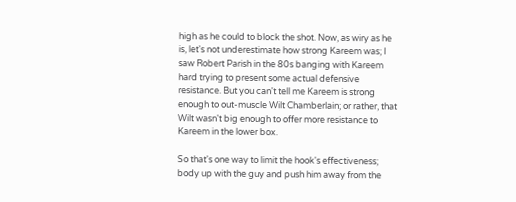high as he could to block the shot. Now, as wiry as he is, let's not underestimate how strong Kareem was; I saw Robert Parish in the 80s banging with Kareem hard trying to present some actual defensive resistance. But you can't tell me Kareem is strong enough to out-muscle Wilt Chamberlain; or rather, that Wilt wasn't big enough to offer more resistance to Kareem in the lower box.

So that's one way to limit the hook's effectiveness; body up with the guy and push him away from the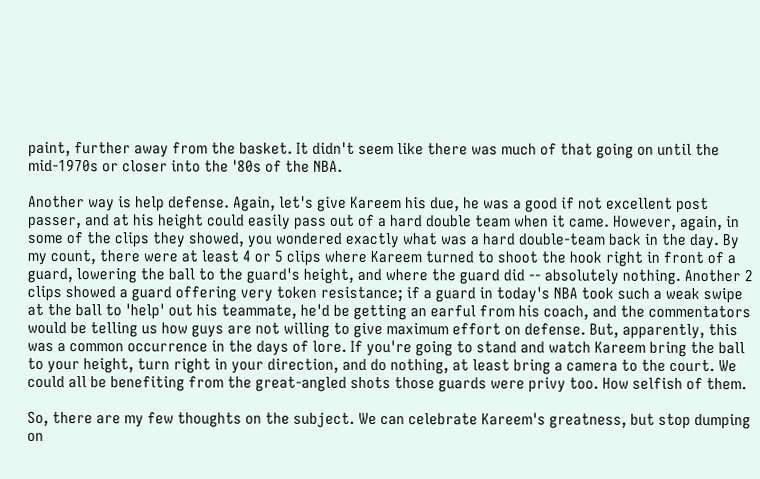paint, further away from the basket. It didn't seem like there was much of that going on until the mid-1970s or closer into the '80s of the NBA.

Another way is help defense. Again, let's give Kareem his due, he was a good if not excellent post passer, and at his height could easily pass out of a hard double team when it came. However, again, in some of the clips they showed, you wondered exactly what was a hard double-team back in the day. By my count, there were at least 4 or 5 clips where Kareem turned to shoot the hook right in front of a guard, lowering the ball to the guard's height, and where the guard did -- absolutely nothing. Another 2 clips showed a guard offering very token resistance; if a guard in today's NBA took such a weak swipe at the ball to 'help' out his teammate, he'd be getting an earful from his coach, and the commentators would be telling us how guys are not willing to give maximum effort on defense. But, apparently, this was a common occurrence in the days of lore. If you're going to stand and watch Kareem bring the ball to your height, turn right in your direction, and do nothing, at least bring a camera to the court. We could all be benefiting from the great-angled shots those guards were privy too. How selfish of them.

So, there are my few thoughts on the subject. We can celebrate Kareem's greatness, but stop dumping on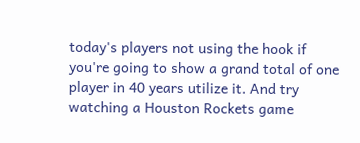today's players not using the hook if you're going to show a grand total of one player in 40 years utilize it. And try watching a Houston Rockets game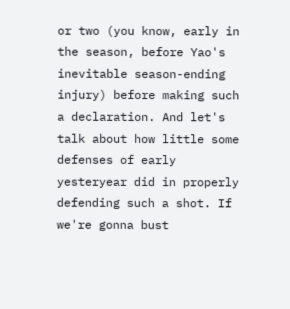or two (you know, early in the season, before Yao's inevitable season-ending injury) before making such a declaration. And let's talk about how little some defenses of early yesteryear did in properly defending such a shot. If we're gonna bust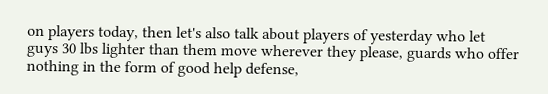on players today, then let's also talk about players of yesterday who let guys 30 lbs lighter than them move wherever they please, guards who offer nothing in the form of good help defense,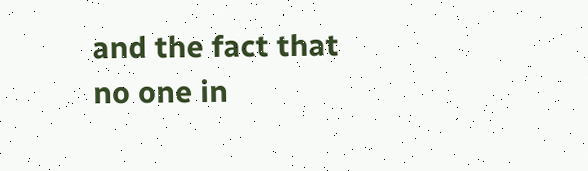and the fact that no one in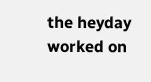the heyday worked on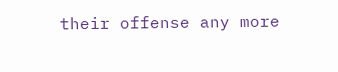their offense any more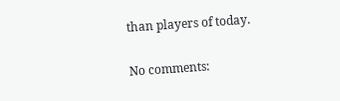than players of today.

No comments: